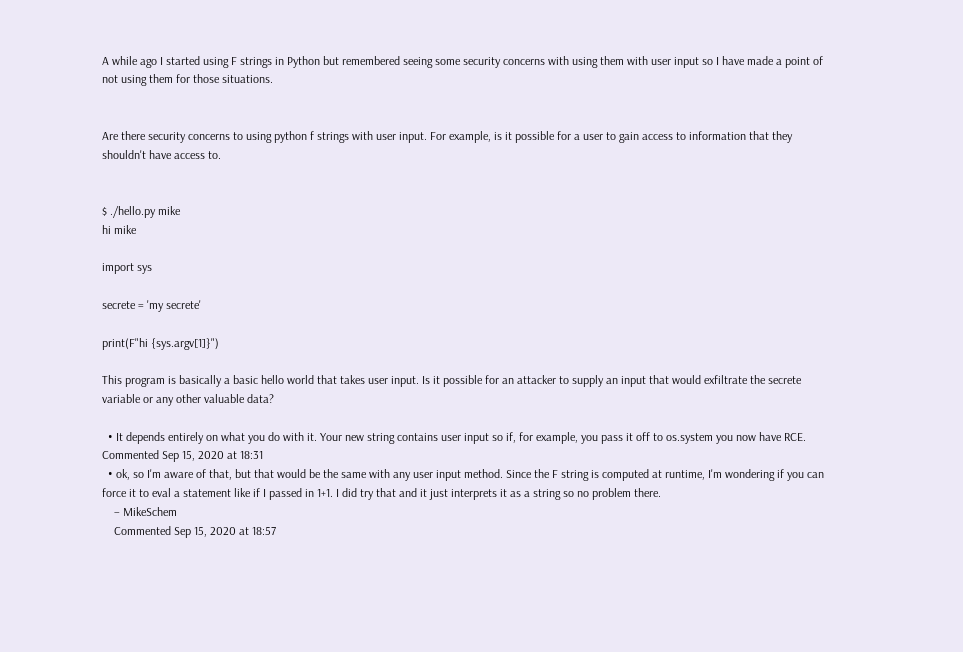A while ago I started using F strings in Python but remembered seeing some security concerns with using them with user input so I have made a point of not using them for those situations.


Are there security concerns to using python f strings with user input. For example, is it possible for a user to gain access to information that they shouldn't have access to.


$ ./hello.py mike
hi mike

import sys

secrete = 'my secrete'

print(F"hi {sys.argv[1]}")

This program is basically a basic hello world that takes user input. Is it possible for an attacker to supply an input that would exfiltrate the secrete variable or any other valuable data?

  • It depends entirely on what you do with it. Your new string contains user input so if, for example, you pass it off to os.system you now have RCE. Commented Sep 15, 2020 at 18:31
  • ok, so I'm aware of that, but that would be the same with any user input method. Since the F string is computed at runtime, I'm wondering if you can force it to eval a statement like if I passed in 1+1. I did try that and it just interprets it as a string so no problem there.
    – MikeSchem
    Commented Sep 15, 2020 at 18:57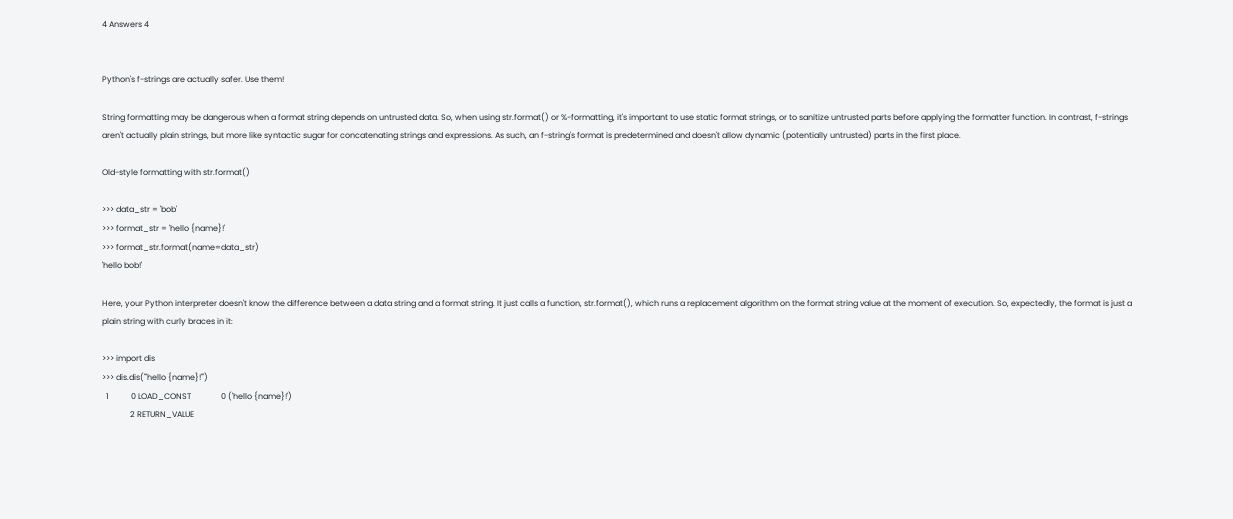4 Answers 4


Python's f-strings are actually safer. Use them!

String formatting may be dangerous when a format string depends on untrusted data. So, when using str.format() or %-formatting, it's important to use static format strings, or to sanitize untrusted parts before applying the formatter function. In contrast, f-strings aren't actually plain strings, but more like syntactic sugar for concatenating strings and expressions. As such, an f-string's format is predetermined and doesn't allow dynamic (potentially untrusted) parts in the first place.

Old-style formatting with str.format()

>>> data_str = 'bob'
>>> format_str = 'hello {name}!'
>>> format_str.format(name=data_str)
'hello bob!'

Here, your Python interpreter doesn't know the difference between a data string and a format string. It just calls a function, str.format(), which runs a replacement algorithm on the format string value at the moment of execution. So, expectedly, the format is just a plain string with curly braces in it:

>>> import dis
>>> dis.dis("'hello {name}!'")
  1           0 LOAD_CONST               0 ('hello {name}!')
              2 RETURN_VALUE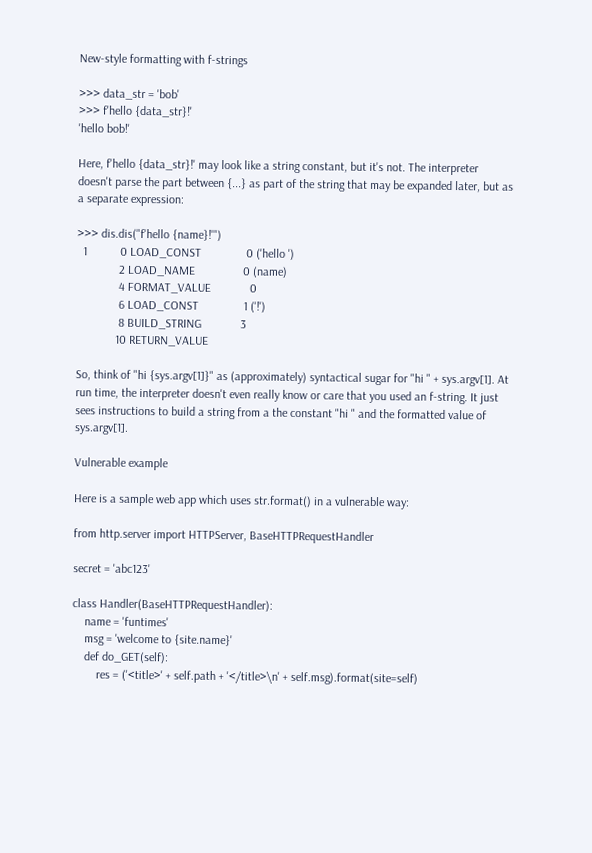New-style formatting with f-strings

>>> data_str = 'bob'
>>> f'hello {data_str}!'
'hello bob!'

Here, f'hello {data_str}!' may look like a string constant, but it's not. The interpreter doesn't parse the part between {...} as part of the string that may be expanded later, but as a separate expression:

>>> dis.dis("f'hello {name}!'")
  1           0 LOAD_CONST               0 ('hello ')
              2 LOAD_NAME                0 (name)
              4 FORMAT_VALUE             0
              6 LOAD_CONST               1 ('!')
              8 BUILD_STRING             3
             10 RETURN_VALUE

So, think of "hi {sys.argv[1]}" as (approximately) syntactical sugar for "hi " + sys.argv[1]. At run time, the interpreter doesn't even really know or care that you used an f-string. It just sees instructions to build a string from a the constant "hi " and the formatted value of sys.argv[1].

Vulnerable example

Here is a sample web app which uses str.format() in a vulnerable way:

from http.server import HTTPServer, BaseHTTPRequestHandler

secret = 'abc123'

class Handler(BaseHTTPRequestHandler):
    name = 'funtimes'
    msg = 'welcome to {site.name}'
    def do_GET(self):
        res = ('<title>' + self.path + '</title>\n' + self.msg).format(site=self)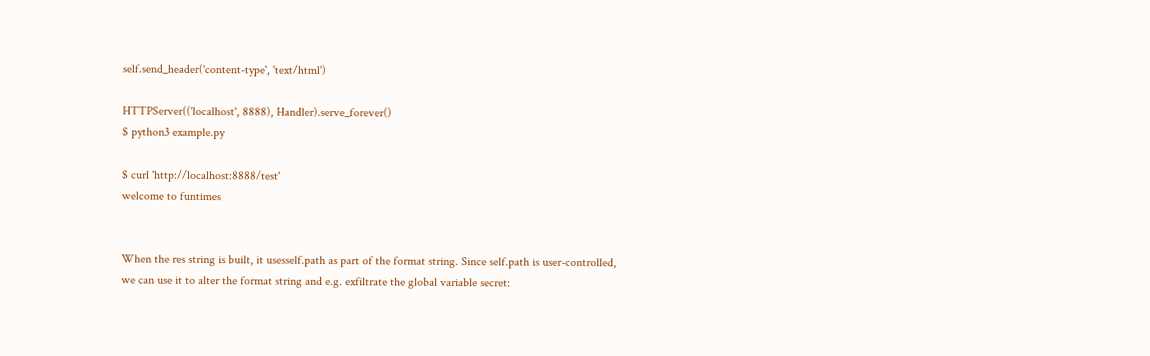self.send_header('content-type', 'text/html')

HTTPServer(('localhost', 8888), Handler).serve_forever()
$ python3 example.py

$ curl 'http://localhost:8888/test'
welcome to funtimes


When the res string is built, it usesself.path as part of the format string. Since self.path is user-controlled, we can use it to alter the format string and e.g. exfiltrate the global variable secret: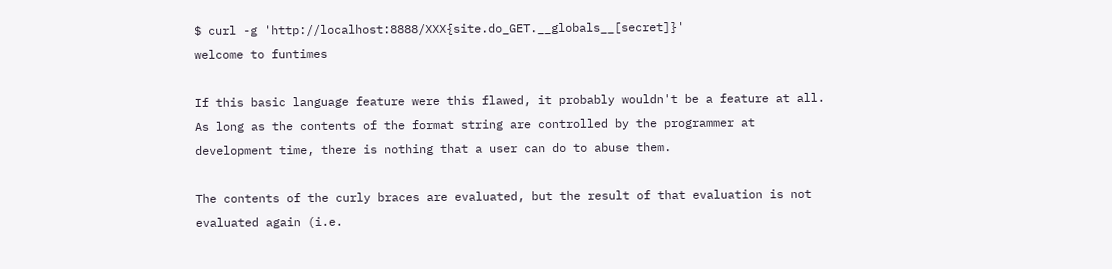$ curl -g 'http://localhost:8888/XXX{site.do_GET.__globals__[secret]}'
welcome to funtimes

If this basic language feature were this flawed, it probably wouldn't be a feature at all. As long as the contents of the format string are controlled by the programmer at development time, there is nothing that a user can do to abuse them.

The contents of the curly braces are evaluated, but the result of that evaluation is not evaluated again (i.e.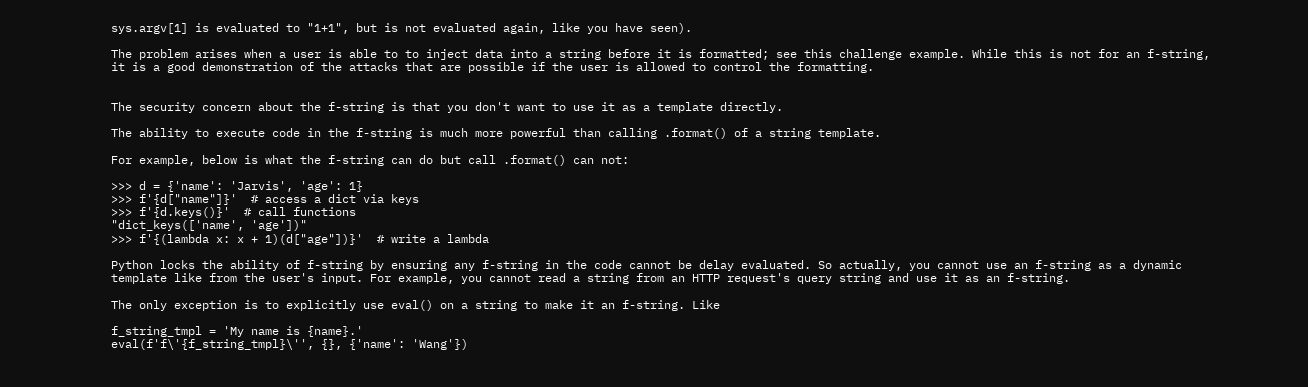sys.argv[1] is evaluated to "1+1", but is not evaluated again, like you have seen).

The problem arises when a user is able to to inject data into a string before it is formatted; see this challenge example. While this is not for an f-string, it is a good demonstration of the attacks that are possible if the user is allowed to control the formatting.


The security concern about the f-string is that you don't want to use it as a template directly.

The ability to execute code in the f-string is much more powerful than calling .format() of a string template.

For example, below is what the f-string can do but call .format() can not:

>>> d = {'name': 'Jarvis', 'age': 1}
>>> f'{d["name"]}'  # access a dict via keys
>>> f'{d.keys()}'  # call functions
"dict_keys(['name', 'age'])"
>>> f'{(lambda x: x + 1)(d["age"])}'  # write a lambda

Python locks the ability of f-string by ensuring any f-string in the code cannot be delay evaluated. So actually, you cannot use an f-string as a dynamic template like from the user's input. For example, you cannot read a string from an HTTP request's query string and use it as an f-string.

The only exception is to explicitly use eval() on a string to make it an f-string. Like

f_string_tmpl = 'My name is {name}.'
eval(f'f\'{f_string_tmpl}\'', {}, {'name': 'Wang'})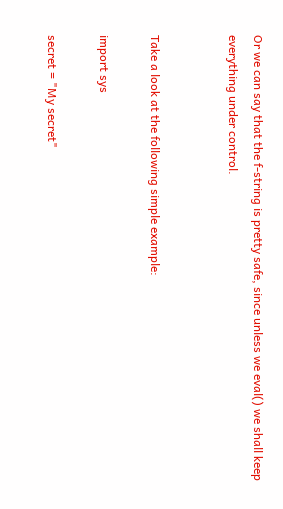Or we can say that the f-string is pretty safe, since unless we eval() we shall keep everything under control.


Take a look at the following simple example:

import sys

secret = "My secret"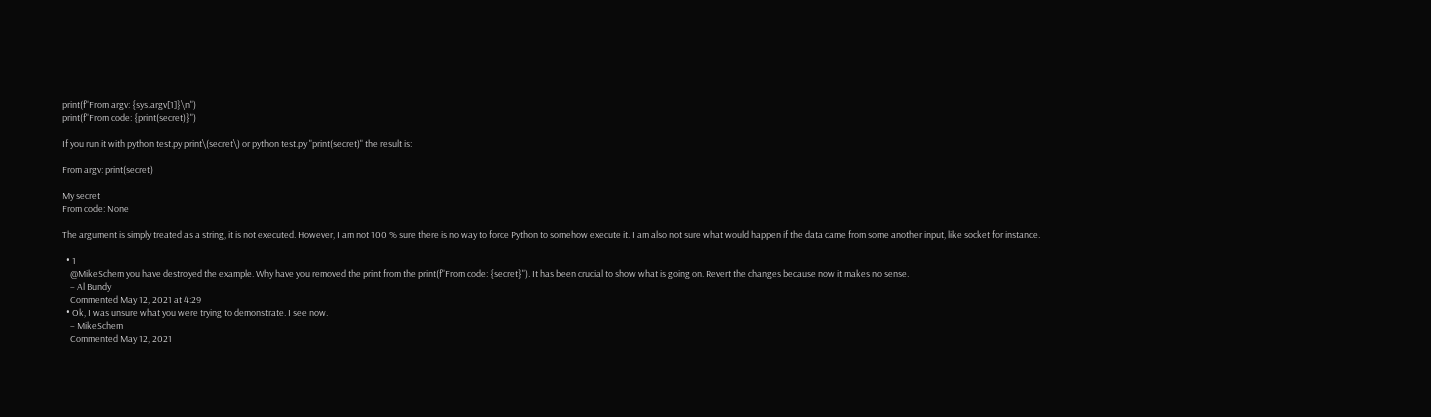print(f"From argv: {sys.argv[1]}\n")
print(f"From code: {print(secret)}")

If you run it with python test.py print\(secret\) or python test.py "print(secret)" the result is:

From argv: print(secret)

My secret
From code: None

The argument is simply treated as a string, it is not executed. However, I am not 100 % sure there is no way to force Python to somehow execute it. I am also not sure what would happen if the data came from some another input, like socket for instance.

  • 1
    @MikeSchem you have destroyed the example. Why have you removed the print from the print(f"From code: {secret}"). It has been crucial to show what is going on. Revert the changes because now it makes no sense.
    – Al Bundy
    Commented May 12, 2021 at 4:29
  • Ok, I was unsure what you were trying to demonstrate. I see now.
    – MikeSchem
    Commented May 12, 2021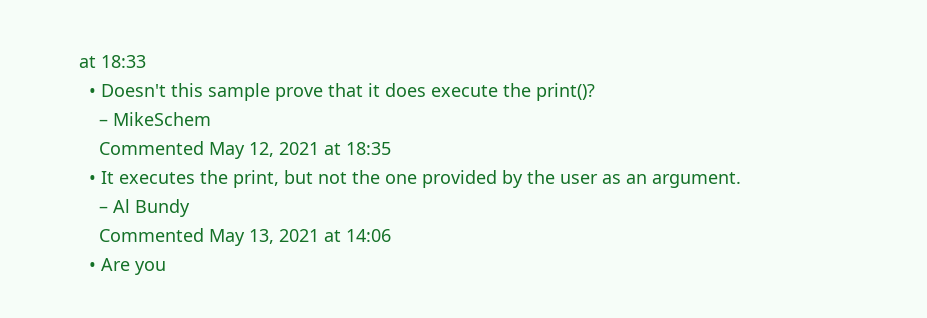at 18:33
  • Doesn't this sample prove that it does execute the print()?
    – MikeSchem
    Commented May 12, 2021 at 18:35
  • It executes the print, but not the one provided by the user as an argument.
    – Al Bundy
    Commented May 13, 2021 at 14:06
  • Are you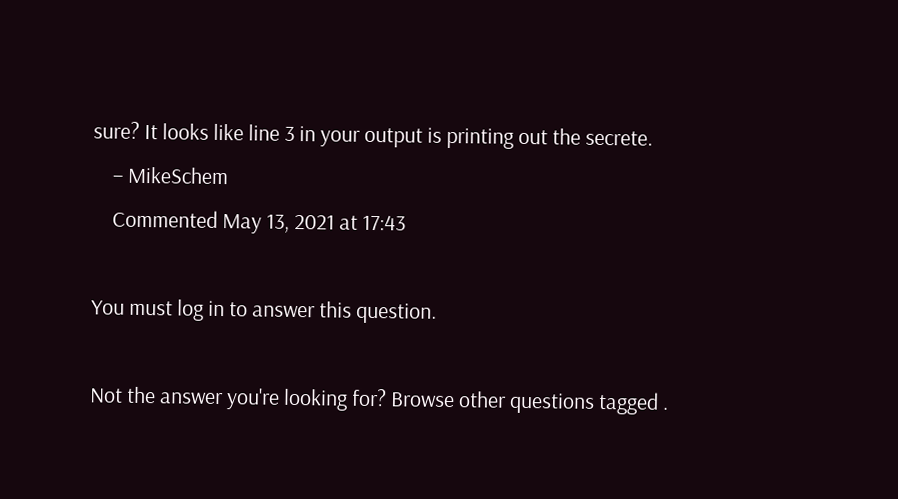sure? It looks like line 3 in your output is printing out the secrete.
    – MikeSchem
    Commented May 13, 2021 at 17:43

You must log in to answer this question.

Not the answer you're looking for? Browse other questions tagged .